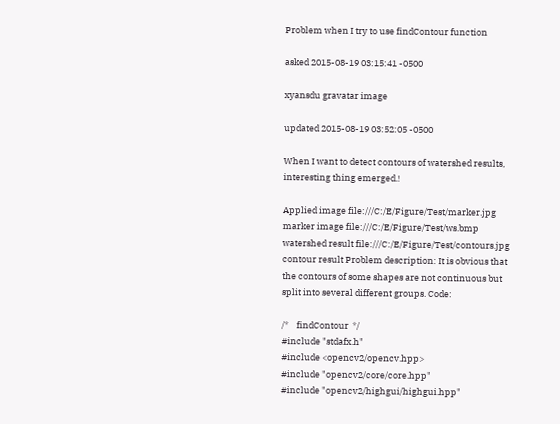Problem when I try to use findContour function

asked 2015-08-19 03:15:41 -0500

xyansdu gravatar image

updated 2015-08-19 03:52:05 -0500

When I want to detect contours of watershed results, interesting thing emerged.!

Applied image file:///C:/E/Figure/Test/marker.jpg marker image file:///C:/E/Figure/Test/ws.bmp watershed result file:///C:/E/Figure/Test/contours.jpg contour result Problem description: It is obvious that the contours of some shapes are not continuous but split into several different groups. Code:

/*    findContour  */
#include "stdafx.h"
#include <opencv2/opencv.hpp>
#include "opencv2/core/core.hpp"
#include "opencv2/highgui/highgui.hpp"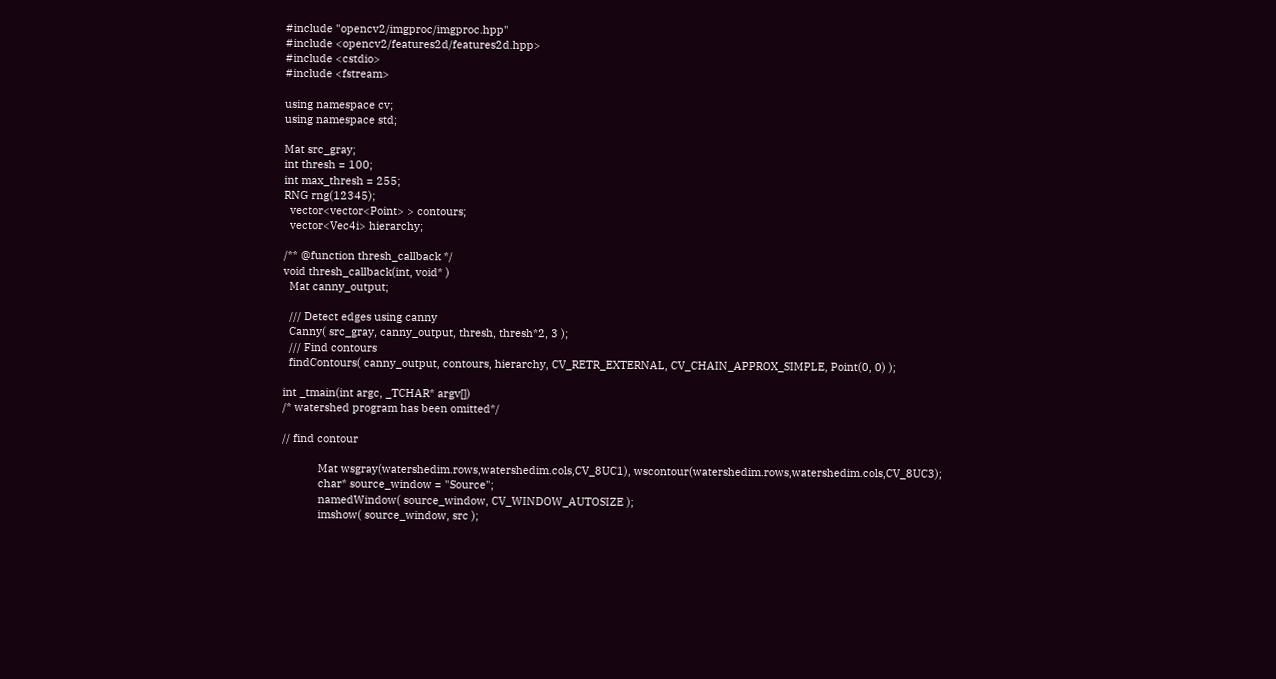#include "opencv2/imgproc/imgproc.hpp"
#include <opencv2/features2d/features2d.hpp>
#include <cstdio>
#include <fstream>

using namespace cv;
using namespace std;

Mat src_gray;
int thresh = 100;
int max_thresh = 255;
RNG rng(12345);
  vector<vector<Point> > contours;
  vector<Vec4i> hierarchy;

/** @function thresh_callback */
void thresh_callback(int, void* )
  Mat canny_output;

  /// Detect edges using canny
  Canny( src_gray, canny_output, thresh, thresh*2, 3 );
  /// Find contours
  findContours( canny_output, contours, hierarchy, CV_RETR_EXTERNAL, CV_CHAIN_APPROX_SIMPLE, Point(0, 0) );

int _tmain(int argc, _TCHAR* argv[])
/* watershed program has been omitted*/

// find contour

            Mat wsgray(watershedim.rows,watershedim.cols,CV_8UC1), wscontour(watershedim.rows,watershedim.cols,CV_8UC3);
            char* source_window = "Source";
            namedWindow( source_window, CV_WINDOW_AUTOSIZE );
            imshow( source_window, src );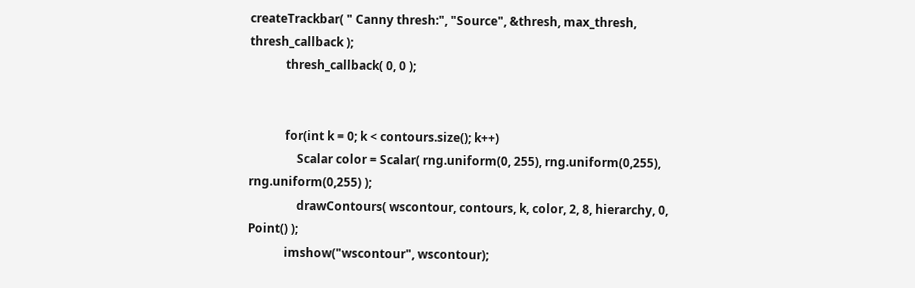createTrackbar( " Canny thresh:", "Source", &thresh, max_thresh, thresh_callback );
            thresh_callback( 0, 0 );


            for(int k = 0; k < contours.size(); k++)
                Scalar color = Scalar( rng.uniform(0, 255), rng.uniform(0,255), rng.uniform(0,255) );
                drawContours( wscontour, contours, k, color, 2, 8, hierarchy, 0, Point() );
            imshow("wscontour", wscontour);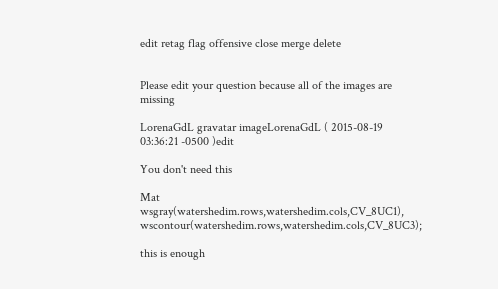edit retag flag offensive close merge delete


Please edit your question because all of the images are missing

LorenaGdL gravatar imageLorenaGdL ( 2015-08-19 03:36:21 -0500 )edit

You don't need this

Mat wsgray(watershedim.rows,watershedim.cols,CV_8UC1),    wscontour(watershedim.rows,watershedim.cols,CV_8UC3);

this is enough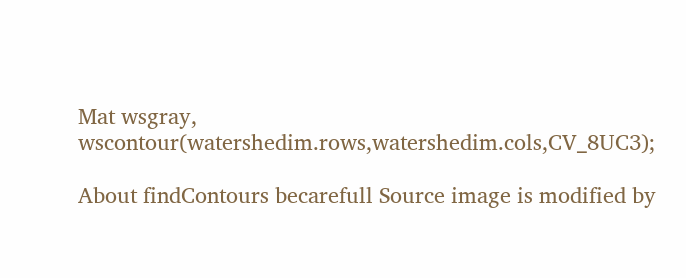Mat wsgray,    wscontour(watershedim.rows,watershedim.cols,CV_8UC3);

About findContours becarefull Source image is modified by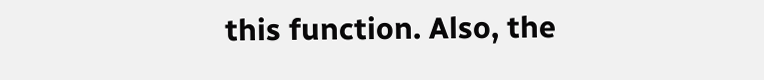this function. Also, the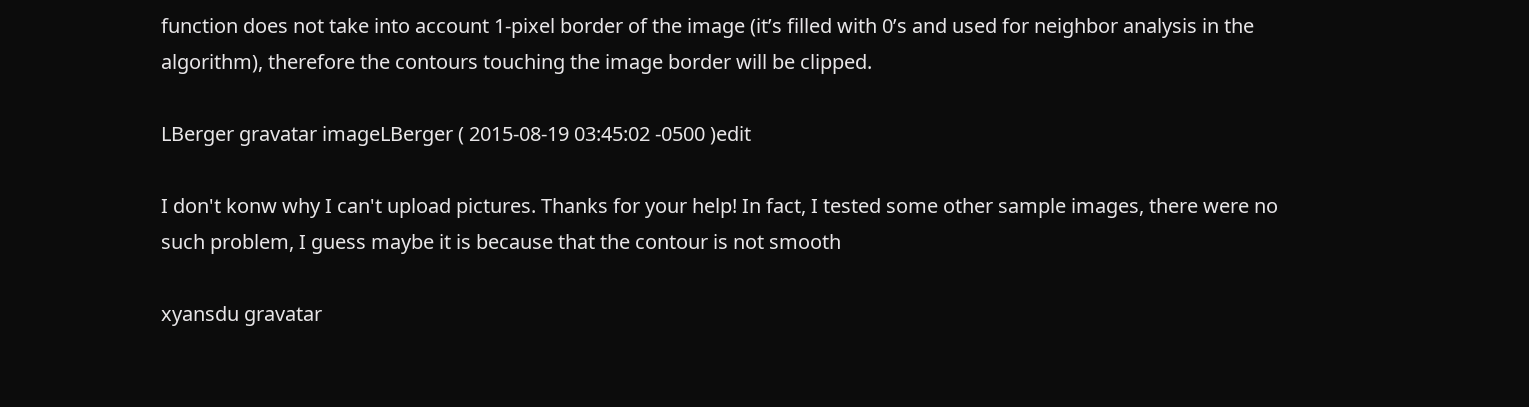function does not take into account 1-pixel border of the image (it’s filled with 0’s and used for neighbor analysis in the algorithm), therefore the contours touching the image border will be clipped.

LBerger gravatar imageLBerger ( 2015-08-19 03:45:02 -0500 )edit

I don't konw why I can't upload pictures. Thanks for your help! In fact, I tested some other sample images, there were no such problem, I guess maybe it is because that the contour is not smooth

xyansdu gravatar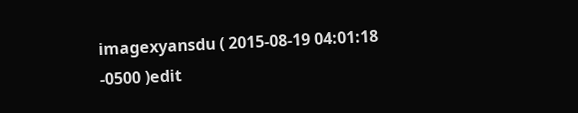imagexyansdu ( 2015-08-19 04:01:18 -0500 )edit